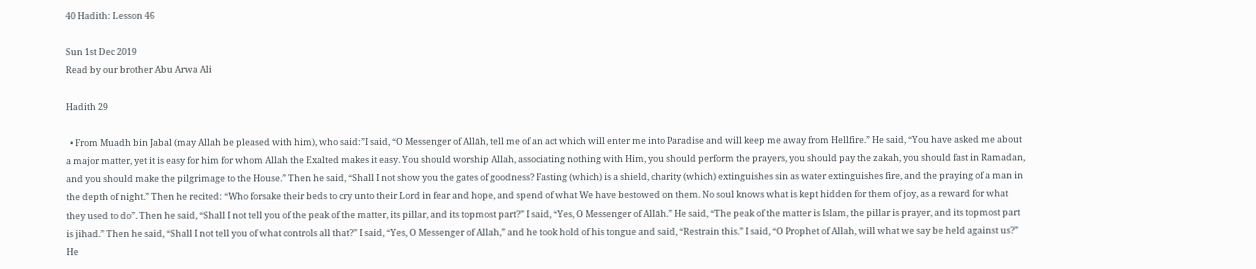40 Hadith: Lesson 46

Sun 1st Dec 2019
Read by our brother Abu Arwa Ali

Hadith 29

  • From Muadh bin Jabal (may Allah be pleased with him), who said:”I said, “O Messenger of Allāh, tell me of an act which will enter me into Paradise and will keep me away from Hellfire.” He said, “You have asked me about a major matter, yet it is easy for him for whom Allah the Exalted makes it easy. You should worship Allah, associating nothing with Him, you should perform the prayers, you should pay the zakah, you should fast in Ramadan, and you should make the pilgrimage to the House.” Then he said, “Shall I not show you the gates of goodness? Fasting (which) is a shield, charity (which) extinguishes sin as water extinguishes fire, and the praying of a man in the depth of night.” Then he recited: “Who forsake their beds to cry unto their Lord in fear and hope, and spend of what We have bestowed on them. No soul knows what is kept hidden for them of joy, as a reward for what they used to do”. Then he said, “Shall I not tell you of the peak of the matter, its pillar, and its topmost part?” I said, “Yes, O Messenger of Allāh.” He said, “The peak of the matter is Islam, the pillar is prayer, and its topmost part is jihad.” Then he said, “Shall I not tell you of what controls all that?” I said, “Yes, O Messenger of Allah,” and he took hold of his tongue and said, “Restrain this.” I said, “O Prophet of Allah, will what we say be held against us?” He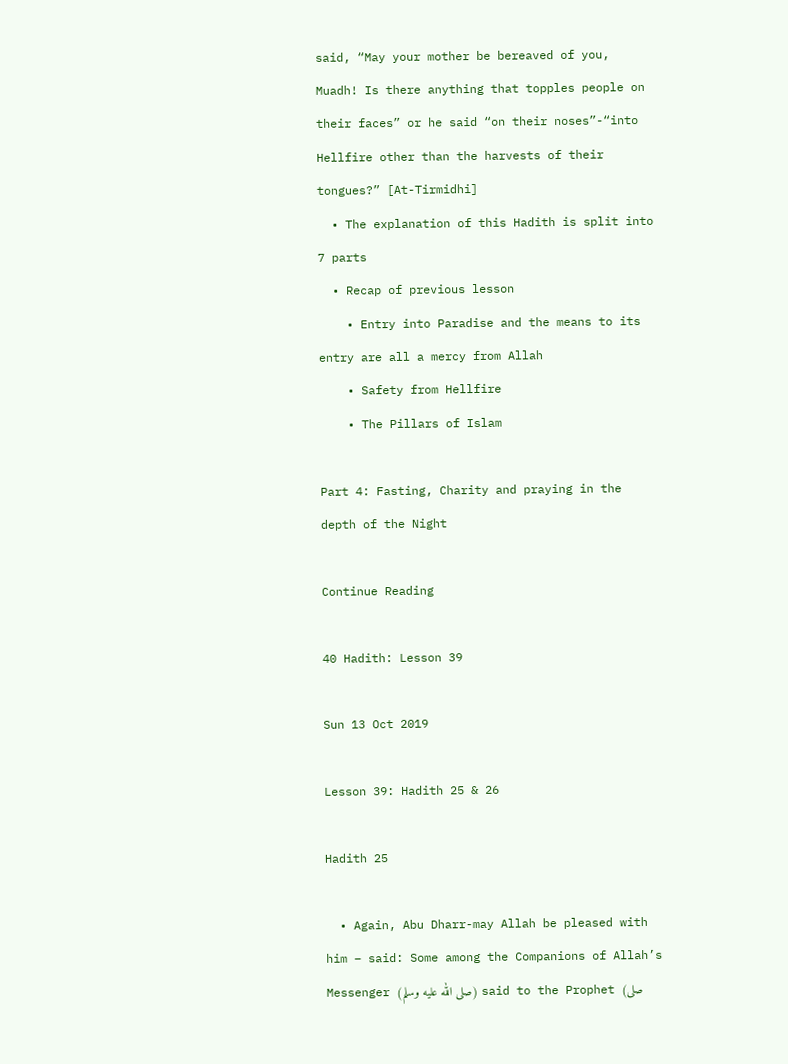said, “May your mother be bereaved of you, Muadh! Is there anything that topples people on their faces” or he said “on their noses”-“into Hellfire other than the harvests of their tongues?” [At-Tirmidhi]
  • The explanation of this Hadith is split into 7 parts
  • Recap of previous lesson
    • Entry into Paradise and the means to its entry are all a mercy from Allah
    • Safety from Hellfire
    • The Pillars of Islam

Part 4: Fasting, Charity and praying in the depth of the Night

Continue Reading

40 Hadith: Lesson 39

Sun 13 Oct 2019

Lesson 39: Hadith 25 & 26

Hadith 25

  • Again, Abu Dharr-may Allah be pleased with him – said: Some among the Companions of Allah’s Messenger (صلى الله عليه وسلم) said to the Prophet (صلى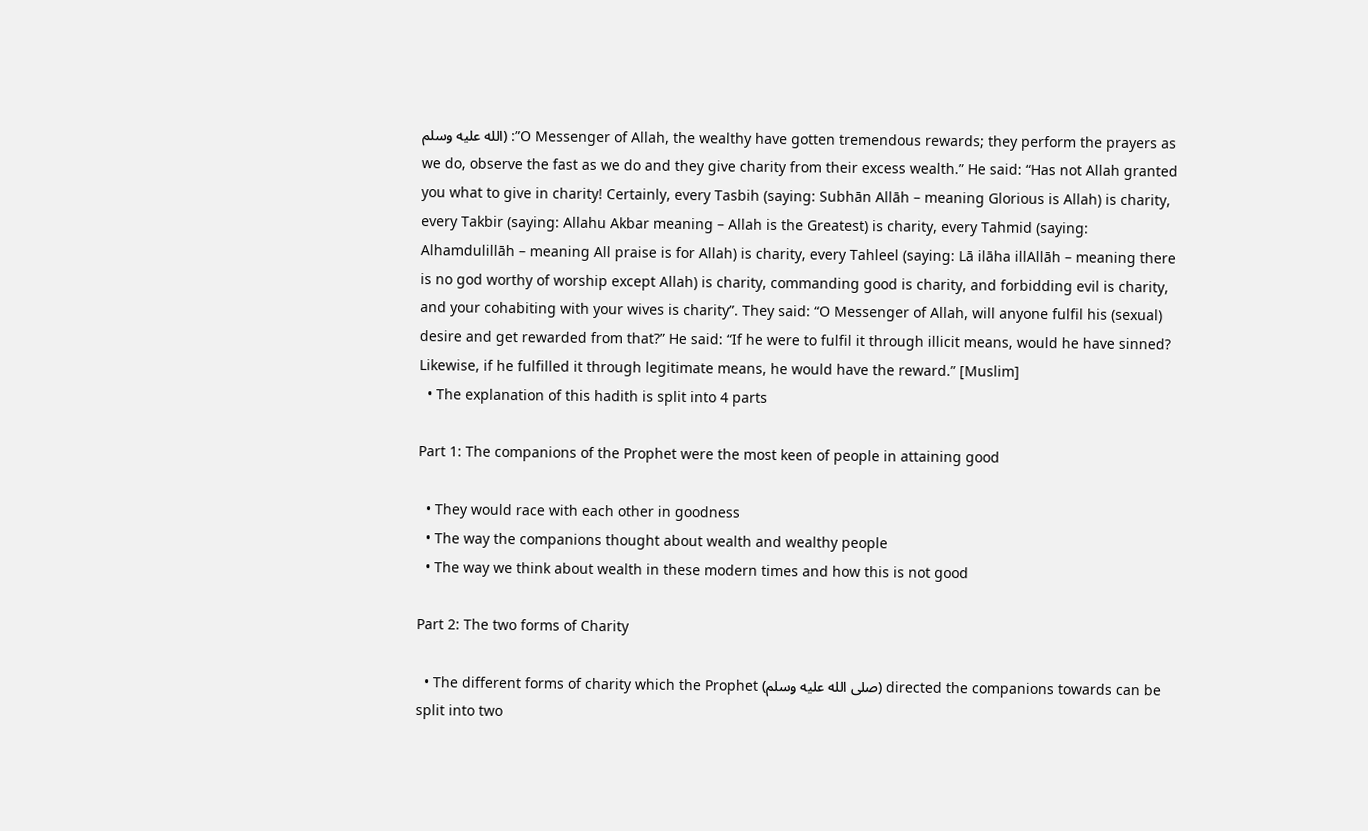الله عليه وسلم) :”O Messenger of Allah, the wealthy have gotten tremendous rewards; they perform the prayers as we do, observe the fast as we do and they give charity from their excess wealth.” He said: “Has not Allah granted you what to give in charity! Certainly, every Tasbih (saying: Subhān Allāh – meaning Glorious is Allah) is charity, every Takbir (saying: Allahu Akbar meaning – Allah is the Greatest) is charity, every Tahmid (saying: Alhamdulillāh – meaning All praise is for Allah) is charity, every Tahleel (saying: Lā ilāha illAllāh – meaning there is no god worthy of worship except Allah) is charity, commanding good is charity, and forbidding evil is charity, and your cohabiting with your wives is charity”. They said: “O Messenger of Allah, will anyone fulfil his (sexual) desire and get rewarded from that?” He said: “If he were to fulfil it through illicit means, would he have sinned? Likewise, if he fulfilled it through legitimate means, he would have the reward.” [Muslim]
  • The explanation of this hadith is split into 4 parts

Part 1: The companions of the Prophet were the most keen of people in attaining good

  • They would race with each other in goodness
  • The way the companions thought about wealth and wealthy people
  • The way we think about wealth in these modern times and how this is not good

Part 2: The two forms of Charity

  • The different forms of charity which the Prophet (صلى الله عليه وسلم) directed the companions towards can be split into two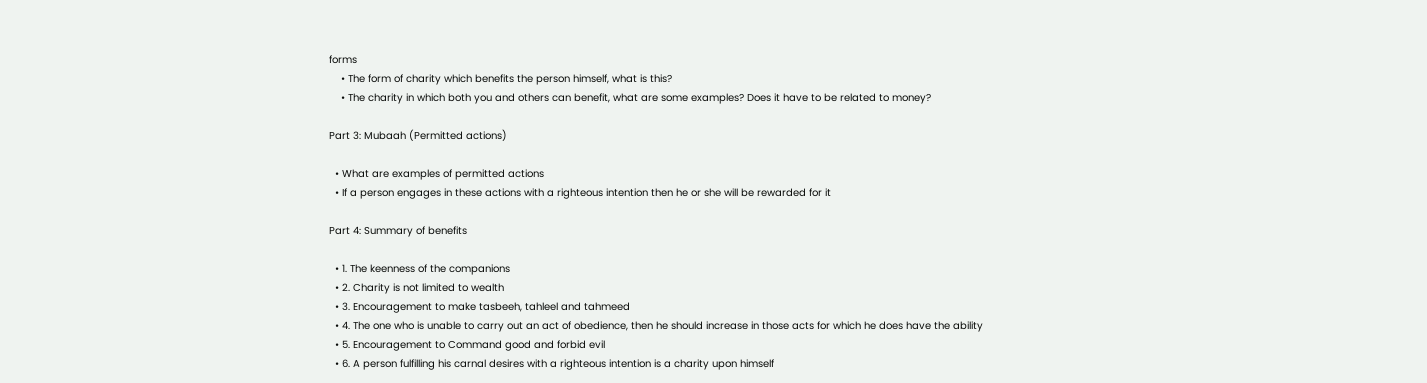forms
    • The form of charity which benefits the person himself, what is this?
    • The charity in which both you and others can benefit, what are some examples? Does it have to be related to money?

Part 3: Mubaah (Permitted actions)

  • What are examples of permitted actions
  • If a person engages in these actions with a righteous intention then he or she will be rewarded for it

Part 4: Summary of benefits

  • 1. The keenness of the companions
  • 2. Charity is not limited to wealth
  • 3. Encouragement to make tasbeeh, tahleel and tahmeed
  • 4. The one who is unable to carry out an act of obedience, then he should increase in those acts for which he does have the ability
  • 5. Encouragement to Command good and forbid evil
  • 6. A person fulfilling his carnal desires with a righteous intention is a charity upon himself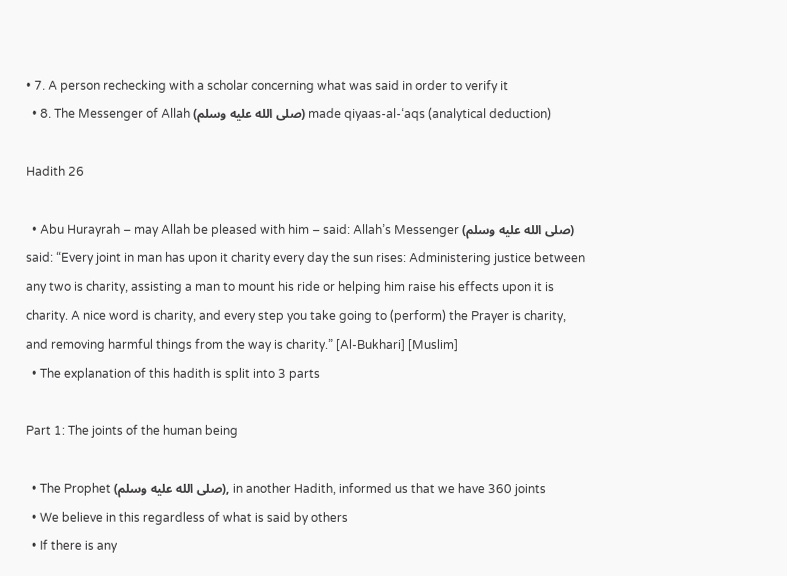• 7. A person rechecking with a scholar concerning what was said in order to verify it
  • 8. The Messenger of Allah (صلى الله عليه وسلم) made qiyaas-al-‘aqs (analytical deduction)

Hadith 26

  • Abu Hurayrah – may Allah be pleased with him – said: Allah’s Messenger (صلى الله عليه وسلم) said: “Every joint in man has upon it charity every day the sun rises: Administering justice between any two is charity, assisting a man to mount his ride or helping him raise his effects upon it is charity. A nice word is charity, and every step you take going to (perform) the Prayer is charity, and removing harmful things from the way is charity.” [Al-Bukhari] [Muslim]
  • The explanation of this hadith is split into 3 parts

Part 1: The joints of the human being

  • The Prophet (صلى الله عليه وسلم), in another Hadith, informed us that we have 360 joints
  • We believe in this regardless of what is said by others
  • If there is any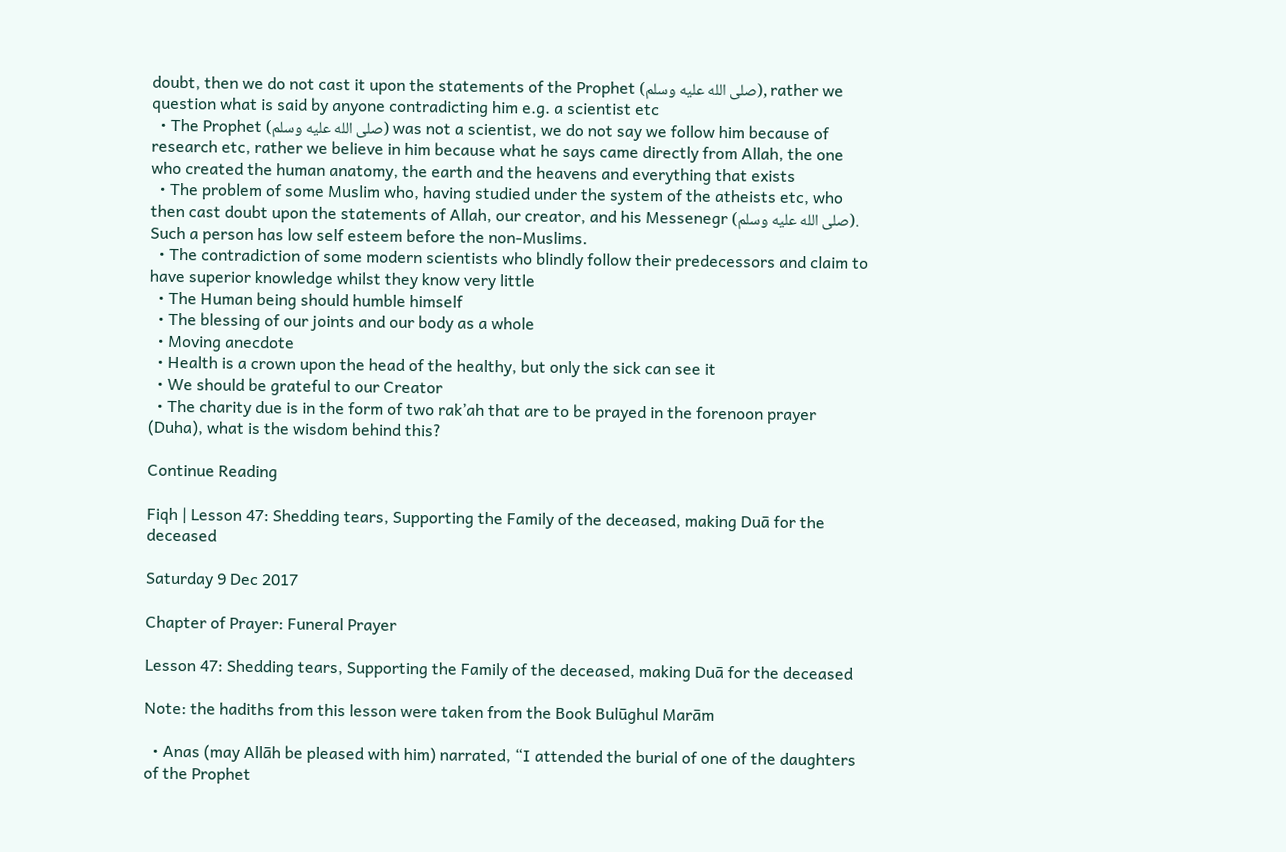doubt, then we do not cast it upon the statements of the Prophet (صلى الله عليه وسلم), rather we question what is said by anyone contradicting him e.g. a scientist etc
  • The Prophet (صلى الله عليه وسلم) was not a scientist, we do not say we follow him because of research etc, rather we believe in him because what he says came directly from Allah, the one who created the human anatomy, the earth and the heavens and everything that exists
  • The problem of some Muslim who, having studied under the system of the atheists etc, who then cast doubt upon the statements of Allah, our creator, and his Messenegr (صلى الله عليه وسلم). Such a person has low self esteem before the non-Muslims.
  • The contradiction of some modern scientists who blindly follow their predecessors and claim to have superior knowledge whilst they know very little
  • The Human being should humble himself
  • The blessing of our joints and our body as a whole
  • Moving anecdote
  • Health is a crown upon the head of the healthy, but only the sick can see it
  • We should be grateful to our Creator
  • The charity due is in the form of two rak’ah that are to be prayed in the forenoon prayer (Duha), what is the wisdom behind this?

Continue Reading

Fiqh | Lesson 47: Shedding tears, Supporting the Family of the deceased, making Duā for the deceased

Saturday 9 Dec 2017

Chapter of Prayer: Funeral Prayer

Lesson 47: Shedding tears, Supporting the Family of the deceased, making Duā for the deceased

Note: the hadiths from this lesson were taken from the Book Bulūghul Marām

  • Anas (may Allāh be pleased with him) narrated, “I attended the burial of one of the daughters of the Prophet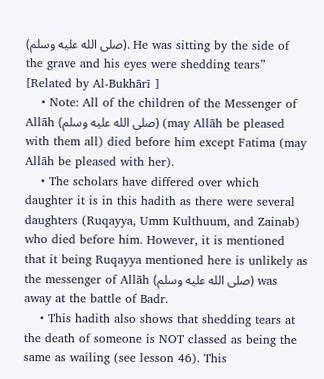(صلى الله عليه وسلم). He was sitting by the side of the grave and his eyes were shedding tears” [Related by Al-Bukhārī ]
    • Note: All of the children of the Messenger of Allāh (صلى الله عليه وسلم) (may Allāh be pleased with them all) died before him except Fatima (may Allāh be pleased with her).
    • The scholars have differed over which daughter it is in this hadith as there were several daughters (Ruqayya, Umm Kulthuum, and Zainab) who died before him. However, it is mentioned that it being Ruqayya mentioned here is unlikely as the messenger of Allāh (صلى الله عليه وسلم) was away at the battle of Badr.
    • This hadith also shows that shedding tears at the death of someone is NOT classed as being the same as wailing (see lesson 46). This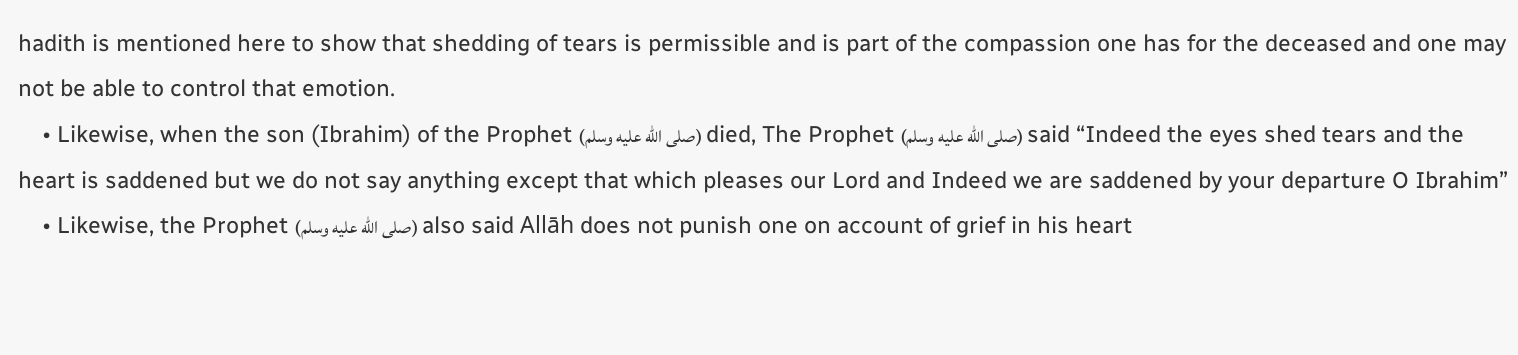hadith is mentioned here to show that shedding of tears is permissible and is part of the compassion one has for the deceased and one may not be able to control that emotion.
    • Likewise, when the son (Ibrahim) of the Prophet (صلى الله عليه وسلم) died, The Prophet (صلى الله عليه وسلم) said “Indeed the eyes shed tears and the heart is saddened but we do not say anything except that which pleases our Lord and Indeed we are saddened by your departure O Ibrahim”
    • Likewise, the Prophet (صلى الله عليه وسلم) also said Allāh does not punish one on account of grief in his heart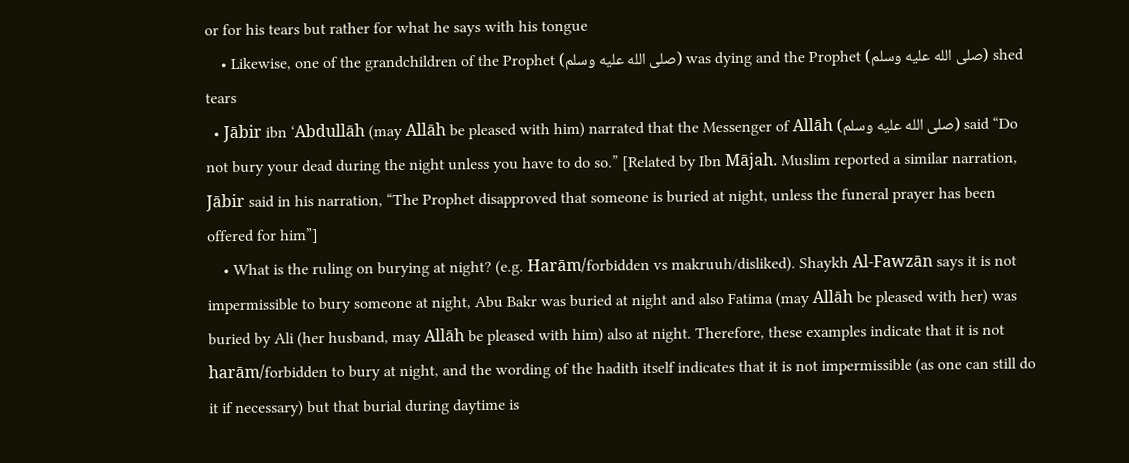or for his tears but rather for what he says with his tongue
    • Likewise, one of the grandchildren of the Prophet (صلى الله عليه وسلم) was dying and the Prophet (صلى الله عليه وسلم) shed tears
  • Jābir ibn ‘Abdullāh (may Allāh be pleased with him) narrated that the Messenger of Allāh (صلى الله عليه وسلم) said “Do not bury your dead during the night unless you have to do so.” [Related by Ibn Mājah. Muslim reported a similar narration, Jābir said in his narration, “The Prophet disapproved that someone is buried at night, unless the funeral prayer has been offered for him”]
    • What is the ruling on burying at night? (e.g. Harām/forbidden vs makruuh/disliked). Shaykh Al-Fawzān says it is not impermissible to bury someone at night, Abu Bakr was buried at night and also Fatima (may Allāh be pleased with her) was buried by Ali (her husband, may Allāh be pleased with him) also at night. Therefore, these examples indicate that it is not harām/forbidden to bury at night, and the wording of the hadith itself indicates that it is not impermissible (as one can still do it if necessary) but that burial during daytime is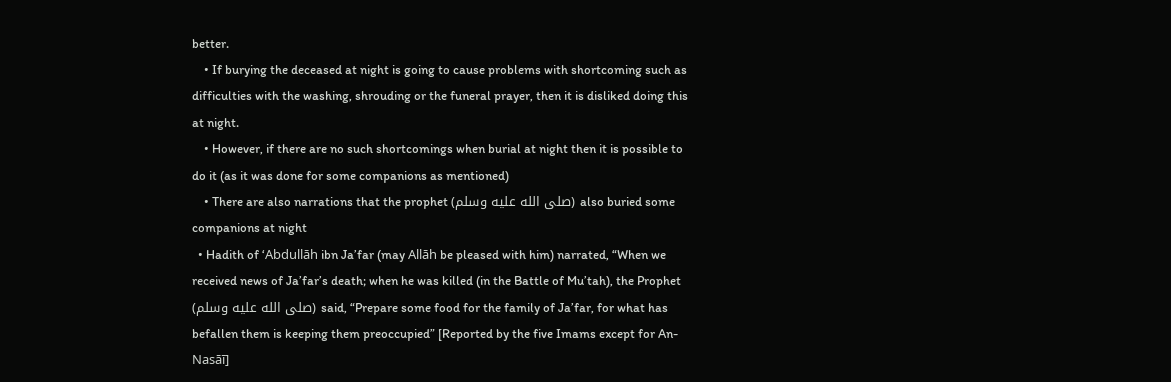better.
    • If burying the deceased at night is going to cause problems with shortcoming such as difficulties with the washing, shrouding or the funeral prayer, then it is disliked doing this at night.
    • However, if there are no such shortcomings when burial at night then it is possible to do it (as it was done for some companions as mentioned)
    • There are also narrations that the prophet (صلى الله عليه وسلم) also buried some companions at night
  • Hadith of ‘Abdullāh ibn Ja’far (may Allāh be pleased with him) narrated, “When we received news of Ja’far’s death; when he was killed (in the Battle of Mu’tah), the Prophet (صلى الله عليه وسلم) said, “Prepare some food for the family of Ja’far, for what has befallen them is keeping them preoccupied” [Reported by the five Imams except for An-Nasāī]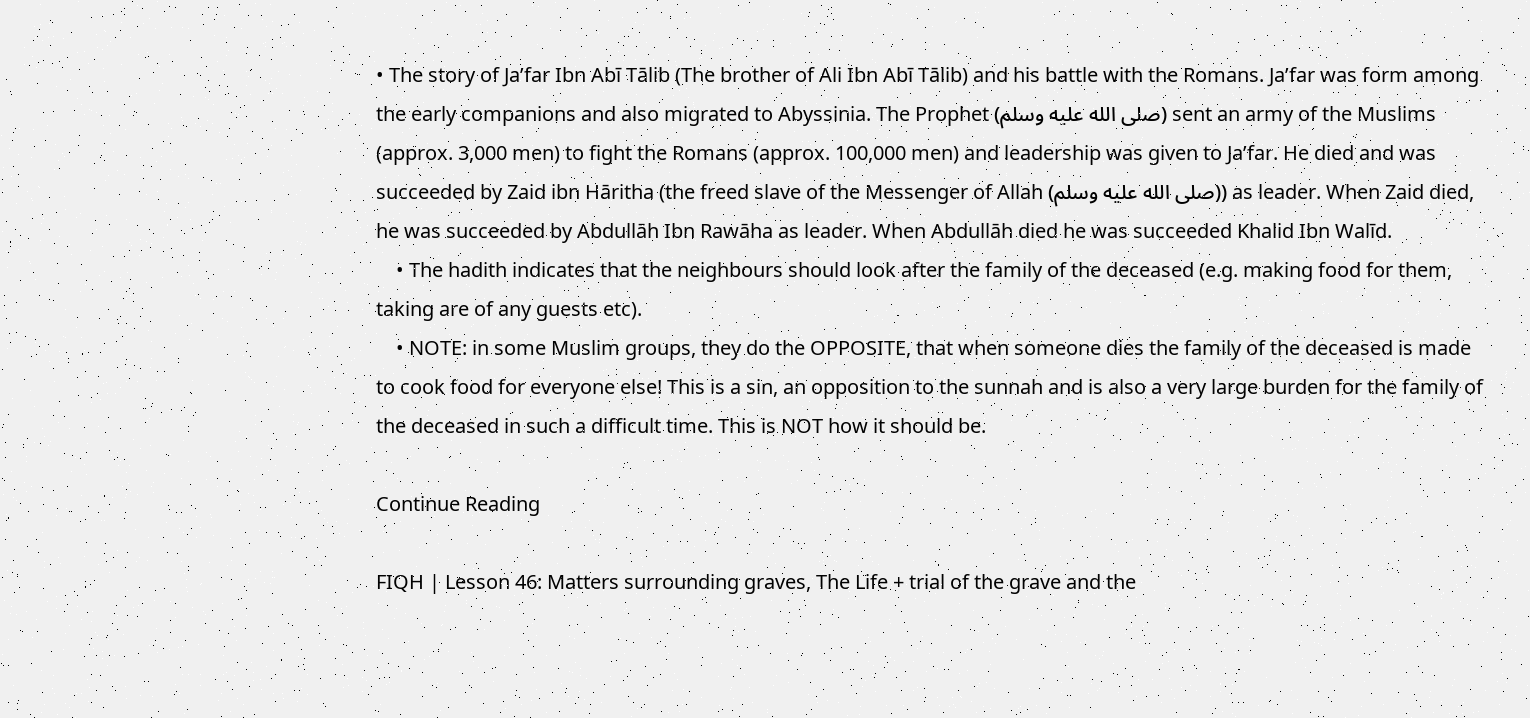• The story of Ja’far Ibn Abī Tālib (The brother of Ali Ibn Abī Tālib) and his battle with the Romans. Ja’far was form among the early companions and also migrated to Abyssinia. The Prophet (صلى الله عليه وسلم) sent an army of the Muslims (approx. 3,000 men) to fight the Romans (approx. 100,000 men) and leadership was given to Ja’far. He died and was succeeded by Zaid ibn Hāritha (the freed slave of the Messenger of Allah (صلى الله عليه وسلم)) as leader. When Zaid died, he was succeeded by Abdullāh Ibn Rawāha as leader. When Abdullāh died he was succeeded Khalid Ibn Walīd.
    • The hadith indicates that the neighbours should look after the family of the deceased (e.g. making food for them, taking are of any guests etc).
    • NOTE: in some Muslim groups, they do the OPPOSITE, that when someone dies the family of the deceased is made to cook food for everyone else! This is a sin, an opposition to the sunnah and is also a very large burden for the family of the deceased in such a difficult time. This is NOT how it should be.

Continue Reading

FIQH | Lesson 46: Matters surrounding graves, The Life + trial of the grave and the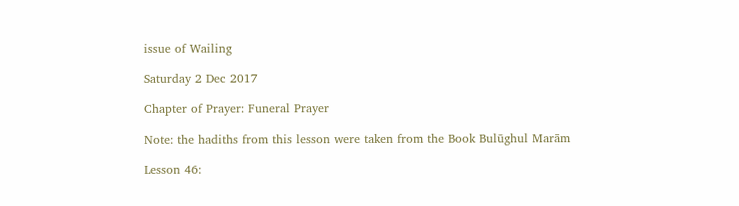issue of Wailing

Saturday 2 Dec 2017

Chapter of Prayer: Funeral Prayer

Note: the hadiths from this lesson were taken from the Book Bulūghul Marām

Lesson 46: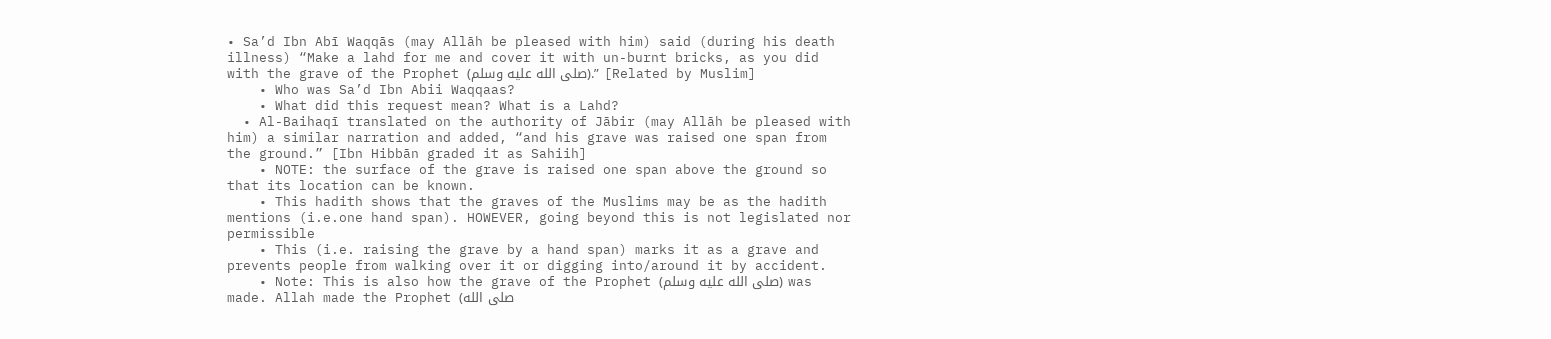• Sa’d Ibn Abī Waqqās (may Allāh be pleased with him) said (during his death illness) “Make a lahd for me and cover it with un-burnt bricks, as you did with the grave of the Prophet (صلى الله عليه وسلم).” [Related by Muslim]
    • Who was Sa’d Ibn Abii Waqqaas?
    • What did this request mean? What is a Lahd?
  • Al-Baihaqī translated on the authority of Jābir (may Allāh be pleased with him) a similar narration and added, “and his grave was raised one span from the ground.” [Ibn Hibbān graded it as Sahiih]
    • NOTE: the surface of the grave is raised one span above the ground so that its location can be known.
    • This hadith shows that the graves of the Muslims may be as the hadith mentions (i.e.one hand span). HOWEVER, going beyond this is not legislated nor permissible
    • This (i.e. raising the grave by a hand span) marks it as a grave and prevents people from walking over it or digging into/around it by accident.
    • Note: This is also how the grave of the Prophet (صلى الله عليه وسلم) was made. Allah made the Prophet (صلى الله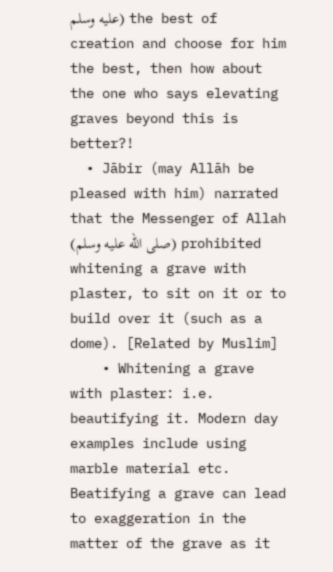عليه وسلم) the best of creation and choose for him the best, then how about the one who says elevating graves beyond this is better?!
  • Jābir (may Allāh be pleased with him) narrated that the Messenger of Allah (صلى الله عليه وسلم) prohibited whitening a grave with plaster, to sit on it or to build over it (such as a dome). [Related by Muslim]
    • Whitening a grave with plaster: i.e. beautifying it. Modern day examples include using marble material etc. Beatifying a grave can lead to exaggeration in the matter of the grave as it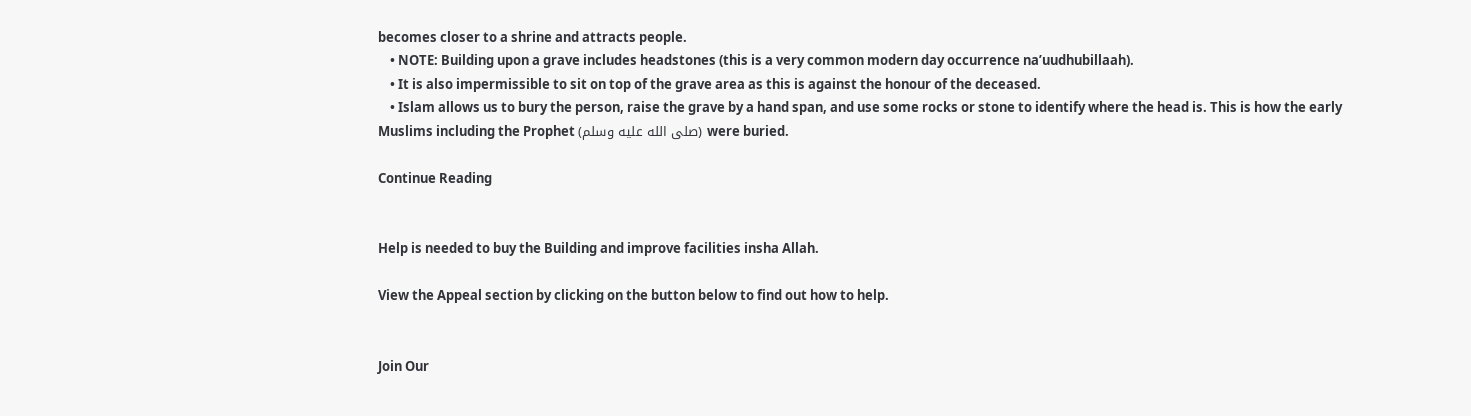becomes closer to a shrine and attracts people.
    • NOTE: Building upon a grave includes headstones (this is a very common modern day occurrence na’uudhubillaah).
    • It is also impermissible to sit on top of the grave area as this is against the honour of the deceased.
    • Islam allows us to bury the person, raise the grave by a hand span, and use some rocks or stone to identify where the head is. This is how the early Muslims including the Prophet (صلى الله عليه وسلم) were buried.

Continue Reading


Help is needed to buy the Building and improve facilities insha Allah.

View the Appeal section by clicking on the button below to find out how to help.


Join Our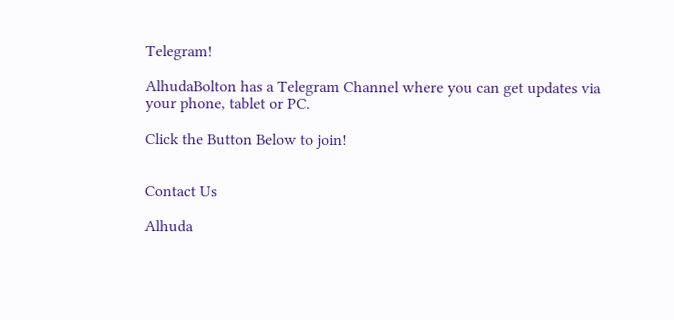Telegram!

AlhudaBolton has a Telegram Channel where you can get updates via your phone, tablet or PC.

Click the Button Below to join!


Contact Us

Alhuda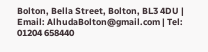Bolton, Bella Street, Bolton, BL3 4DU | Email: AlhudaBolton@gmail.com | Tel: 01204 658440